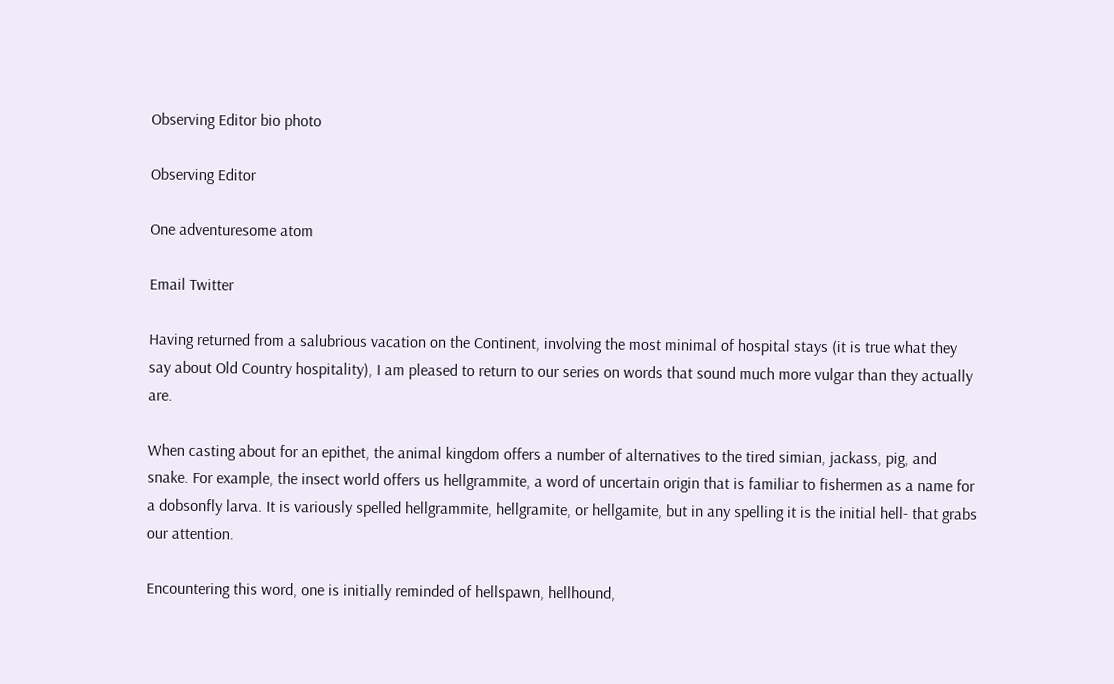Observing Editor bio photo

Observing Editor

One adventuresome atom

Email Twitter

Having returned from a salubrious vacation on the Continent, involving the most minimal of hospital stays (it is true what they say about Old Country hospitality), I am pleased to return to our series on words that sound much more vulgar than they actually are.

When casting about for an epithet, the animal kingdom offers a number of alternatives to the tired simian, jackass, pig, and snake. For example, the insect world offers us hellgrammite, a word of uncertain origin that is familiar to fishermen as a name for a dobsonfly larva. It is variously spelled hellgrammite, hellgramite, or hellgamite, but in any spelling it is the initial hell- that grabs our attention.

Encountering this word, one is initially reminded of hellspawn, hellhound,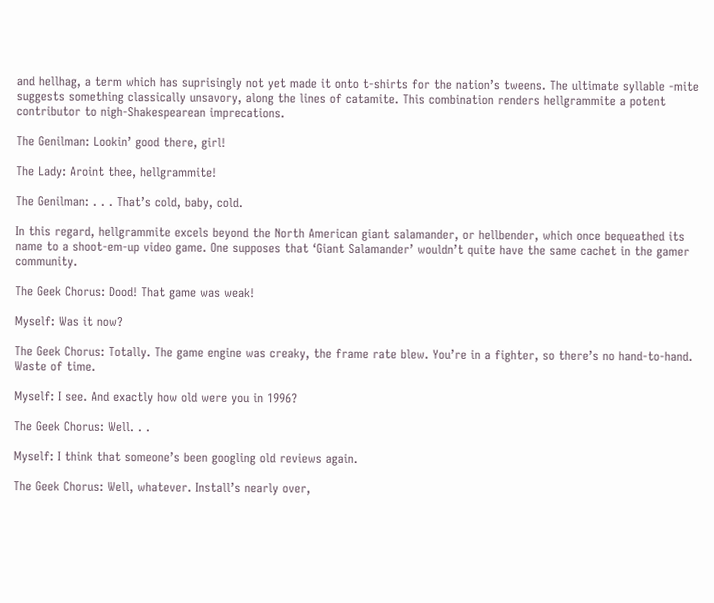and hellhag, a term which has suprisingly not yet made it onto t-shirts for the nation’s tweens. The ultimate syllable -mite suggests something classically unsavory, along the lines of catamite. This combination renders hellgrammite a potent contributor to nigh-Shakespearean imprecations.

The Genilman: Lookin’ good there, girl!

The Lady: Aroint thee, hellgrammite!

The Genilman: . . . That’s cold, baby, cold.

In this regard, hellgrammite excels beyond the North American giant salamander, or hellbender, which once bequeathed its name to a shoot-em-up video game. One supposes that ‘Giant Salamander’ wouldn’t quite have the same cachet in the gamer community.

The Geek Chorus: Dood! That game was weak!

Myself: Was it now?

The Geek Chorus: Totally. The game engine was creaky, the frame rate blew. You’re in a fighter, so there’s no hand-to-hand. Waste of time.

Myself: I see. And exactly how old were you in 1996?

The Geek Chorus: Well. . .

Myself: I think that someone’s been googling old reviews again.

The Geek Chorus: Well, whatever. Install’s nearly over,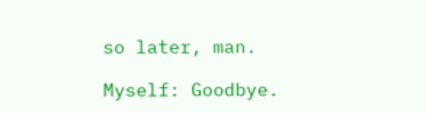so later, man.

Myself: Goodbye.